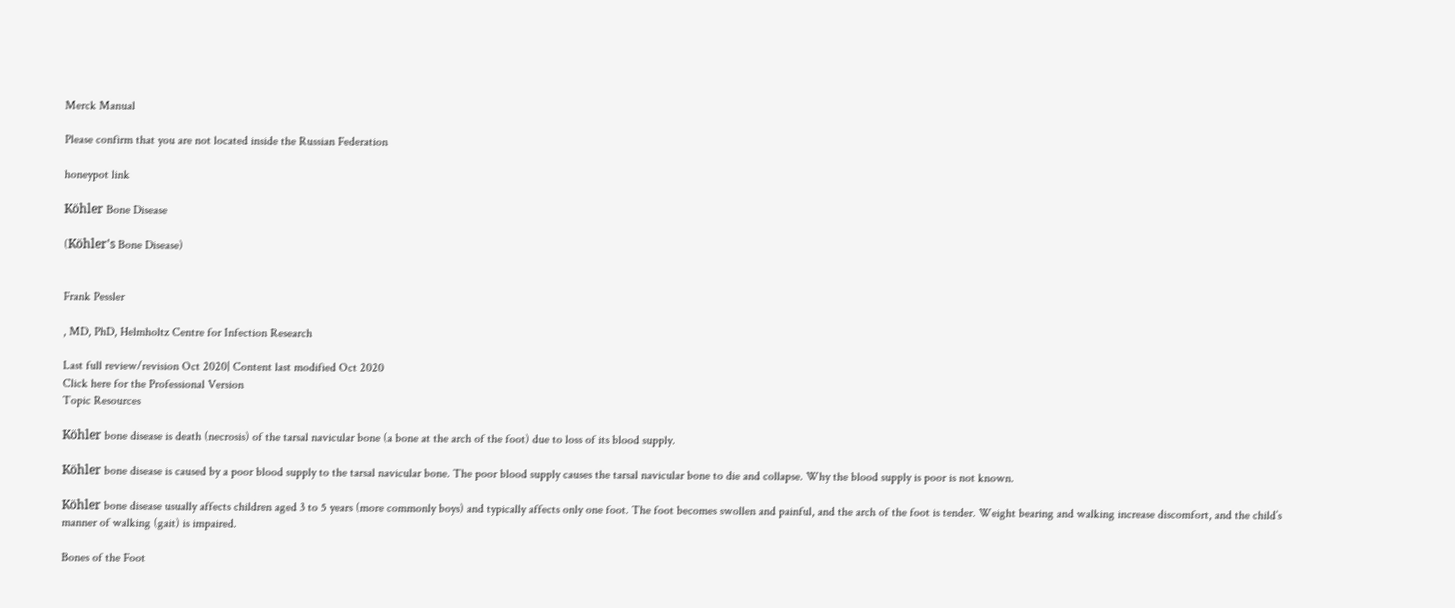Merck Manual

Please confirm that you are not located inside the Russian Federation

honeypot link

Köhler Bone Disease

(Köhler's Bone Disease)


Frank Pessler

, MD, PhD, Helmholtz Centre for Infection Research

Last full review/revision Oct 2020| Content last modified Oct 2020
Click here for the Professional Version
Topic Resources

Köhler bone disease is death (necrosis) of the tarsal navicular bone (a bone at the arch of the foot) due to loss of its blood supply.

Köhler bone disease is caused by a poor blood supply to the tarsal navicular bone. The poor blood supply causes the tarsal navicular bone to die and collapse. Why the blood supply is poor is not known.

Köhler bone disease usually affects children aged 3 to 5 years (more commonly boys) and typically affects only one foot. The foot becomes swollen and painful, and the arch of the foot is tender. Weight bearing and walking increase discomfort, and the child’s manner of walking (gait) is impaired.

Bones of the Foot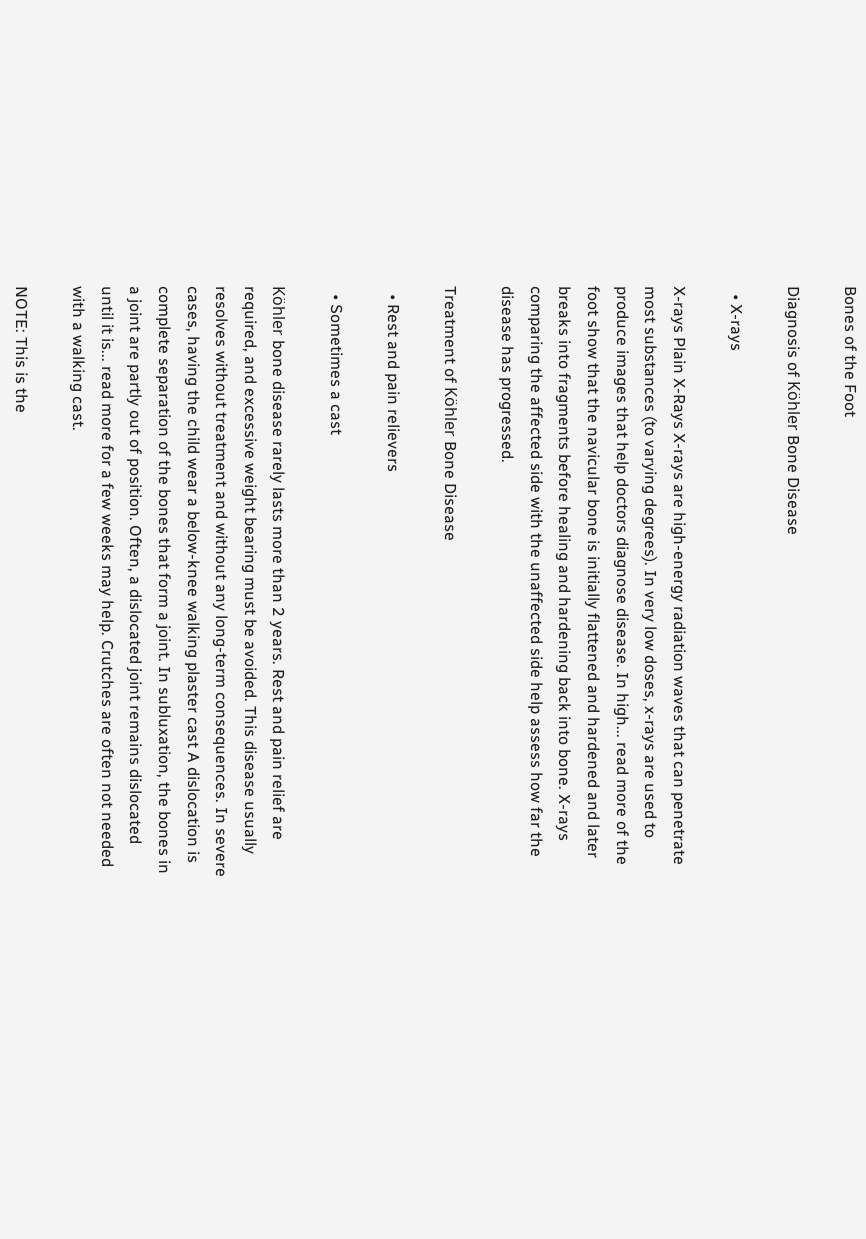Bones of the Foot

Diagnosis of Köhler Bone Disease

  • X-rays

X-rays Plain X-Rays X-rays are high-energy radiation waves that can penetrate most substances (to varying degrees). In very low doses, x-rays are used to produce images that help doctors diagnose disease. In high... read more of the foot show that the navicular bone is initially flattened and hardened and later breaks into fragments before healing and hardening back into bone. X-rays comparing the affected side with the unaffected side help assess how far the disease has progressed.

Treatment of Köhler Bone Disease

  • Rest and pain relievers

  • Sometimes a cast

Köhler bone disease rarely lasts more than 2 years. Rest and pain relief are required, and excessive weight bearing must be avoided. This disease usually resolves without treatment and without any long-term consequences. In severe cases, having the child wear a below-knee walking plaster cast A dislocation is complete separation of the bones that form a joint. In subluxation, the bones in a joint are partly out of position. Often, a dislocated joint remains dislocated until it is... read more for a few weeks may help. Crutches are often not needed with a walking cast.

NOTE: This is the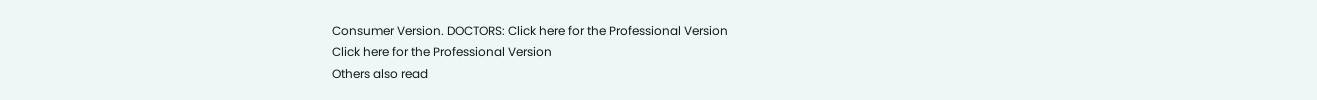Consumer Version. DOCTORS: Click here for the Professional Version
Click here for the Professional Version
Others also read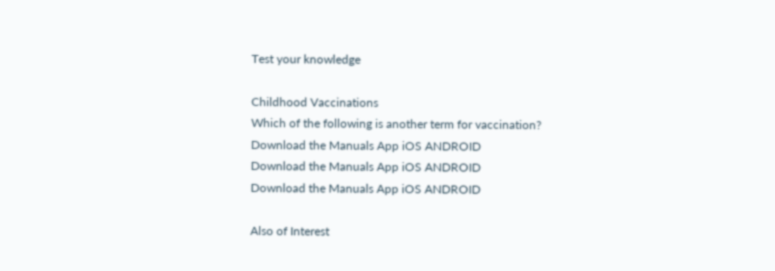Test your knowledge

Childhood Vaccinations
Which of the following is another term for vaccination?
Download the Manuals App iOS ANDROID
Download the Manuals App iOS ANDROID
Download the Manuals App iOS ANDROID

Also of Interest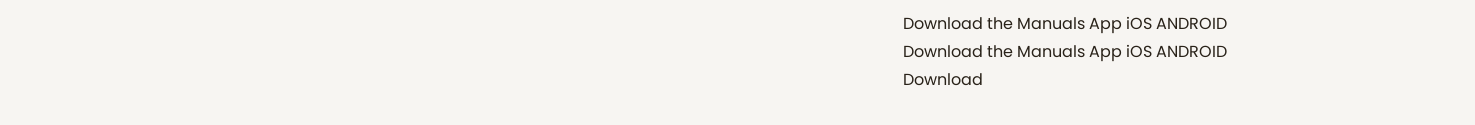Download the Manuals App iOS ANDROID
Download the Manuals App iOS ANDROID
Download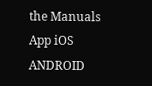the Manuals App iOS ANDROID